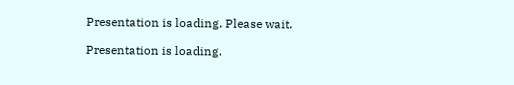Presentation is loading. Please wait.

Presentation is loading.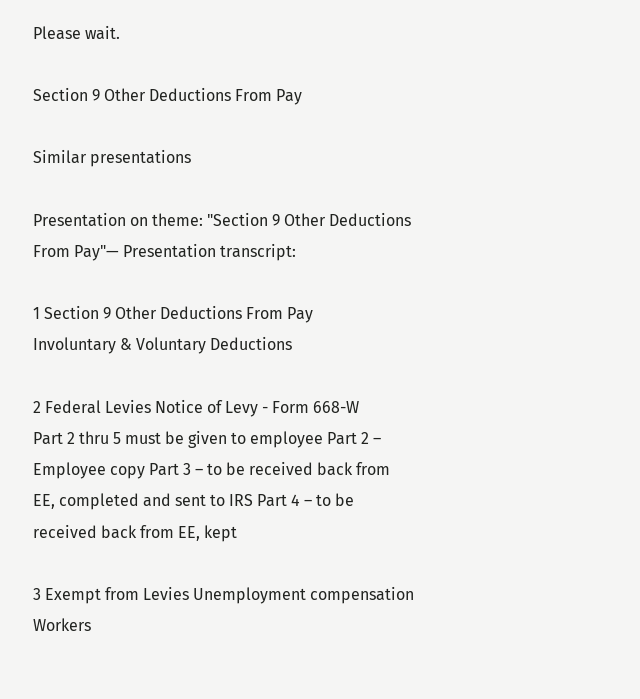Please wait.

Section 9 Other Deductions From Pay

Similar presentations

Presentation on theme: "Section 9 Other Deductions From Pay"— Presentation transcript:

1 Section 9 Other Deductions From Pay
Involuntary & Voluntary Deductions

2 Federal Levies Notice of Levy - Form 668-W
Part 2 thru 5 must be given to employee Part 2 – Employee copy Part 3 – to be received back from EE, completed and sent to IRS Part 4 – to be received back from EE, kept

3 Exempt from Levies Unemployment compensation Workers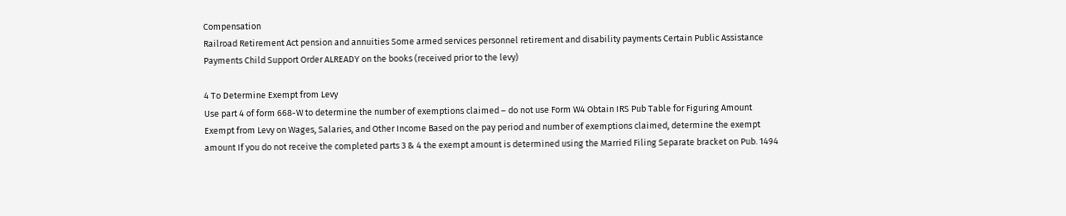Compensation
Railroad Retirement Act pension and annuities Some armed services personnel retirement and disability payments Certain Public Assistance Payments Child Support Order ALREADY on the books (received prior to the levy)

4 To Determine Exempt from Levy
Use part 4 of form 668-W to determine the number of exemptions claimed – do not use Form W4 Obtain IRS Pub Table for Figuring Amount Exempt from Levy on Wages, Salaries, and Other Income Based on the pay period and number of exemptions claimed, determine the exempt amount If you do not receive the completed parts 3 & 4 the exempt amount is determined using the Married Filing Separate bracket on Pub. 1494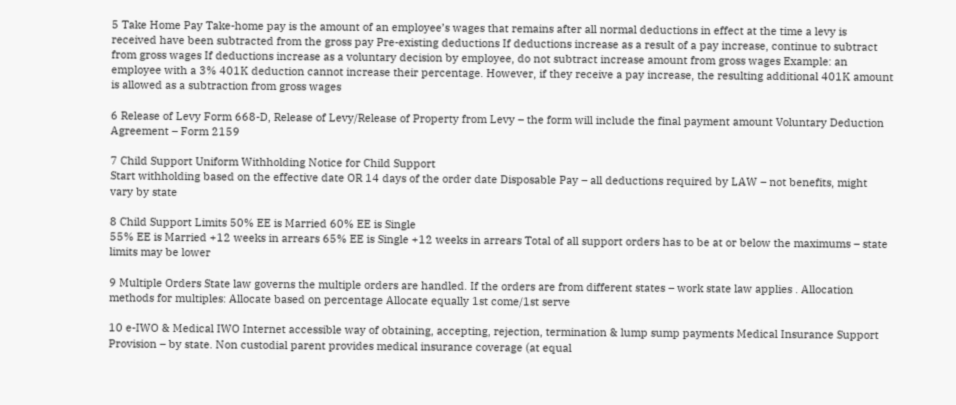5 Take Home Pay Take-home pay is the amount of an employee’s wages that remains after all normal deductions in effect at the time a levy is received have been subtracted from the gross pay Pre-existing deductions If deductions increase as a result of a pay increase, continue to subtract from gross wages If deductions increase as a voluntary decision by employee, do not subtract increase amount from gross wages Example: an employee with a 3% 401K deduction cannot increase their percentage. However, if they receive a pay increase, the resulting additional 401K amount is allowed as a subtraction from gross wages

6 Release of Levy Form 668-D, Release of Levy/Release of Property from Levy – the form will include the final payment amount Voluntary Deduction Agreement – Form 2159

7 Child Support Uniform Withholding Notice for Child Support
Start withholding based on the effective date OR 14 days of the order date Disposable Pay – all deductions required by LAW – not benefits, might vary by state

8 Child Support Limits 50% EE is Married 60% EE is Single
55% EE is Married +12 weeks in arrears 65% EE is Single +12 weeks in arrears Total of all support orders has to be at or below the maximums – state limits may be lower

9 Multiple Orders State law governs the multiple orders are handled. If the orders are from different states – work state law applies . Allocation methods for multiples: Allocate based on percentage Allocate equally 1st come/1st serve

10 e-IWO & Medical IWO Internet accessible way of obtaining, accepting, rejection, termination & lump sump payments Medical Insurance Support Provision – by state. Non custodial parent provides medical insurance coverage (at equal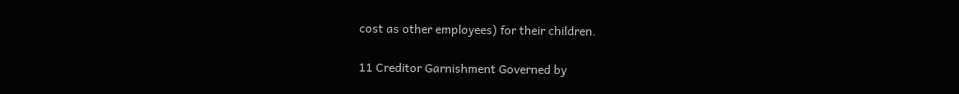cost as other employees) for their children.

11 Creditor Garnishment Governed by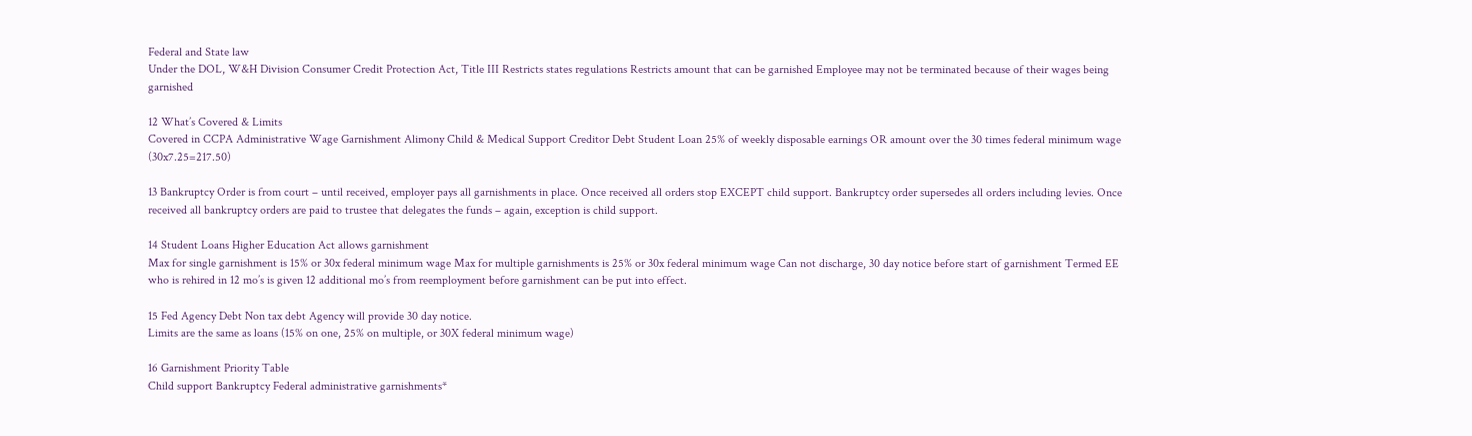Federal and State law
Under the DOL, W&H Division Consumer Credit Protection Act, Title III Restricts states regulations Restricts amount that can be garnished Employee may not be terminated because of their wages being garnished

12 What’s Covered & Limits
Covered in CCPA Administrative Wage Garnishment Alimony Child & Medical Support Creditor Debt Student Loan 25% of weekly disposable earnings OR amount over the 30 times federal minimum wage (30x7.25=217.50)

13 Bankruptcy Order is from court – until received, employer pays all garnishments in place. Once received all orders stop EXCEPT child support. Bankruptcy order supersedes all orders including levies. Once received all bankruptcy orders are paid to trustee that delegates the funds – again, exception is child support.

14 Student Loans Higher Education Act allows garnishment
Max for single garnishment is 15% or 30x federal minimum wage Max for multiple garnishments is 25% or 30x federal minimum wage Can not discharge, 30 day notice before start of garnishment Termed EE who is rehired in 12 mo’s is given 12 additional mo’s from reemployment before garnishment can be put into effect.

15 Fed Agency Debt Non tax debt Agency will provide 30 day notice.
Limits are the same as loans (15% on one, 25% on multiple, or 30X federal minimum wage)

16 Garnishment Priority Table
Child support Bankruptcy Federal administrative garnishments*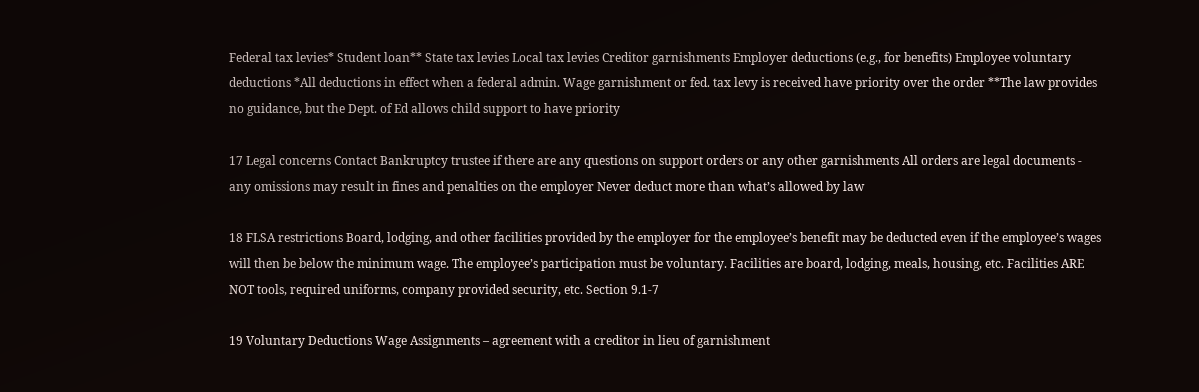Federal tax levies* Student loan** State tax levies Local tax levies Creditor garnishments Employer deductions (e.g., for benefits) Employee voluntary deductions *All deductions in effect when a federal admin. Wage garnishment or fed. tax levy is received have priority over the order **The law provides no guidance, but the Dept. of Ed allows child support to have priority

17 Legal concerns Contact Bankruptcy trustee if there are any questions on support orders or any other garnishments All orders are legal documents - any omissions may result in fines and penalties on the employer Never deduct more than what’s allowed by law

18 FLSA restrictions Board, lodging, and other facilities provided by the employer for the employee’s benefit may be deducted even if the employee’s wages will then be below the minimum wage. The employee’s participation must be voluntary. Facilities are board, lodging, meals, housing, etc. Facilities ARE NOT tools, required uniforms, company provided security, etc. Section 9.1-7

19 Voluntary Deductions Wage Assignments – agreement with a creditor in lieu of garnishment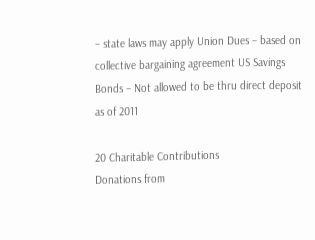– state laws may apply Union Dues – based on collective bargaining agreement US Savings Bonds – Not allowed to be thru direct deposit as of 2011

20 Charitable Contributions
Donations from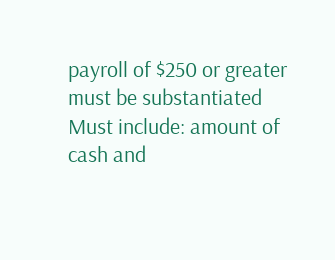payroll of $250 or greater must be substantiated Must include: amount of cash and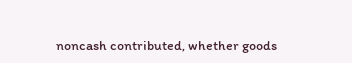noncash contributed, whether goods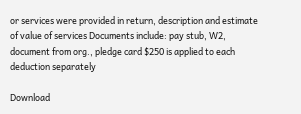or services were provided in return, description and estimate of value of services Documents include: pay stub, W2, document from org., pledge card $250 is applied to each deduction separately

Download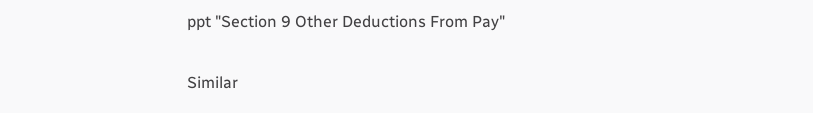ppt "Section 9 Other Deductions From Pay"

Similar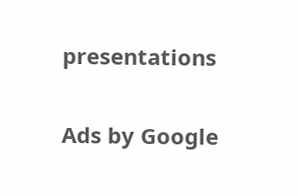presentations

Ads by Google